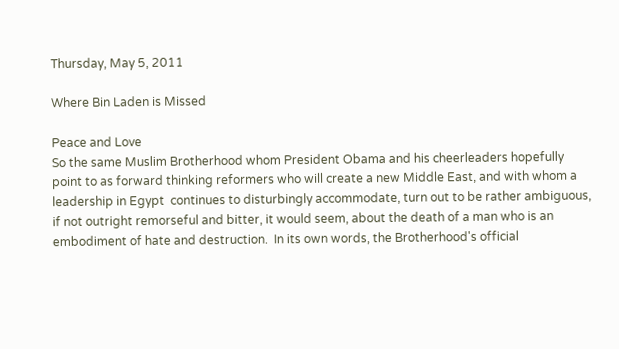Thursday, May 5, 2011

Where Bin Laden is Missed

Peace and Love
So the same Muslim Brotherhood whom President Obama and his cheerleaders hopefully point to as forward thinking reformers who will create a new Middle East, and with whom a leadership in Egypt  continues to disturbingly accommodate, turn out to be rather ambiguous, if not outright remorseful and bitter, it would seem, about the death of a man who is an embodiment of hate and destruction.  In its own words, the Brotherhood's official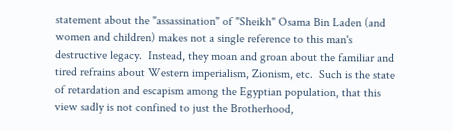statement about the "assassination" of "Sheikh" Osama Bin Laden (and women and children) makes not a single reference to this man's destructive legacy.  Instead, they moan and groan about the familiar and tired refrains about Western imperialism, Zionism, etc.  Such is the state of retardation and escapism among the Egyptian population, that this view sadly is not confined to just the Brotherhood,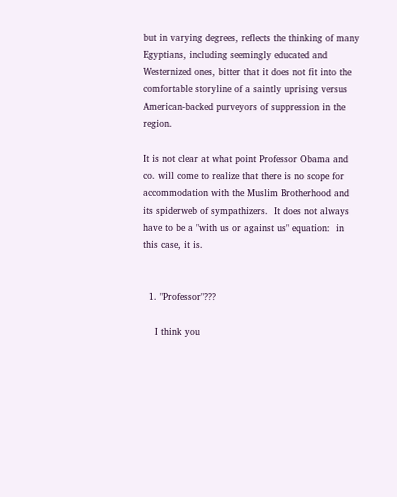but in varying degrees, reflects the thinking of many Egyptians, including seemingly educated and Westernized ones, bitter that it does not fit into the comfortable storyline of a saintly uprising versus American-backed purveyors of suppression in the region.

It is not clear at what point Professor Obama and co. will come to realize that there is no scope for accommodation with the Muslim Brotherhood and its spiderweb of sympathizers.  It does not always have to be a "with us or against us" equation:  in this case, it is.


  1. "Professor"???

    I think you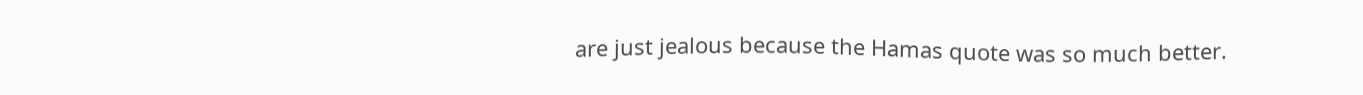are just jealous because the Hamas quote was so much better.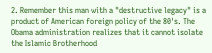2. Remember this man with a "destructive legacy" is a product of American foreign policy of the 80's. The Obama administration realizes that it cannot isolate the Islamic Brotherhood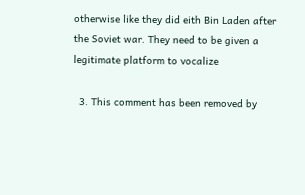otherwise like they did eith Bin Laden after the Soviet war. They need to be given a legitimate platform to vocalize

  3. This comment has been removed by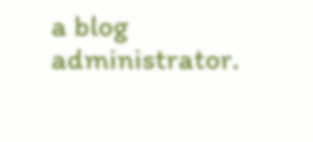a blog administrator.